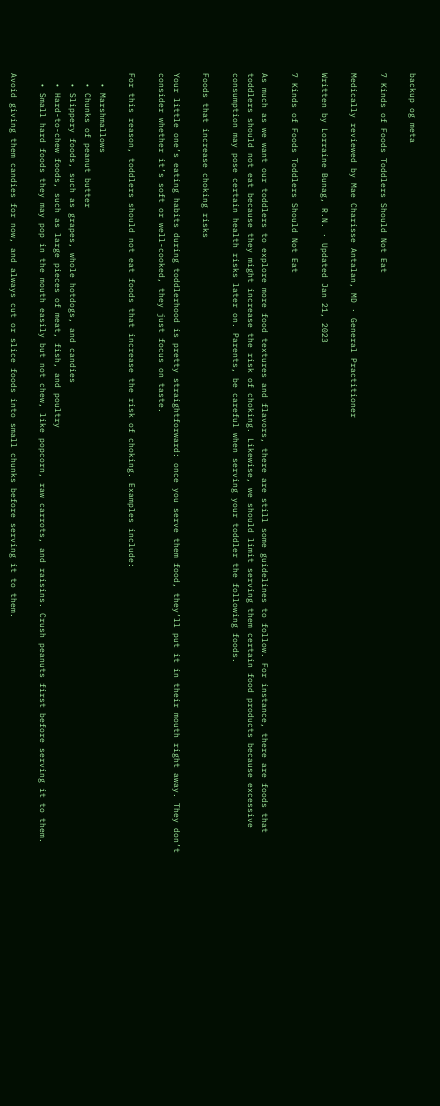backup og meta

7 Kinds of Foods Toddlers Should Not Eat

Medically reviewed by Mae Charisse Antalan, MD · General Practitioner

Written by Lorraine Bunag, R.N. · Updated Jan 21, 2023

7 Kinds of Foods Toddlers Should Not Eat

As much as we want our toddlers to explore more food textures and flavors, there are still some guidelines to follow. For instance, there are foods that toddlers should not eat because they might increase the risk of choking. Likewise, we should limit serving them certain food products because excessive consumption may pose certain health risks later on. Parents, be careful when serving your toddler the following foods.

Foods that increase choking risks

Your little one’s eating habits during toddlerhood is pretty straightforward: once you serve them food, they’ll put it in their mouth right away. They don’t consider whether it’s soft or well-cooked, they just focus on taste.

For this reason, toddlers should not eat foods that increase the risk of choking. Examples include:

  • Marshmallows
  • Chunks of peanut butter
  • Slippery foods, such as grapes, whole hotdogs, and candies
  • Hard-to-chew foods, such as large pieces of meat, fish, and poultry
  • Small hard foods they may pop in the mouth easily but not chew, like popcorn, raw carrots, and raisins. Crush peanuts first before serving it to them.

Avoid giving them candies for now, and always cut or slice foods into small chunks before serving it to them.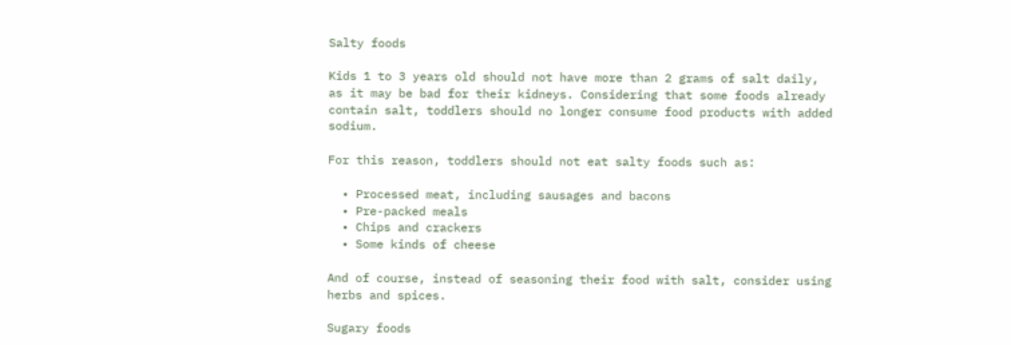Salty foods

Kids 1 to 3 years old should not have more than 2 grams of salt daily, as it may be bad for their kidneys. Considering that some foods already contain salt, toddlers should no longer consume food products with added sodium.

For this reason, toddlers should not eat salty foods such as:

  • Processed meat, including sausages and bacons
  • Pre-packed meals
  • Chips and crackers
  • Some kinds of cheese

And of course, instead of seasoning their food with salt, consider using herbs and spices.

Sugary foods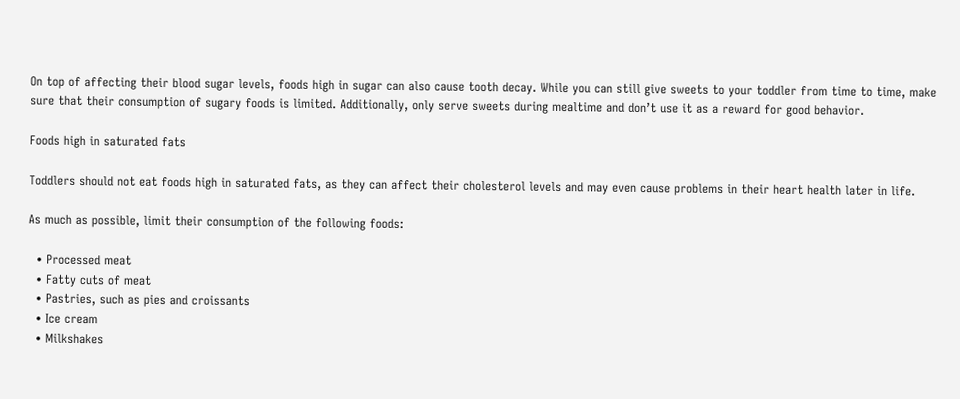On top of affecting their blood sugar levels, foods high in sugar can also cause tooth decay. While you can still give sweets to your toddler from time to time, make sure that their consumption of sugary foods is limited. Additionally, only serve sweets during mealtime and don’t use it as a reward for good behavior.

Foods high in saturated fats

Toddlers should not eat foods high in saturated fats, as they can affect their cholesterol levels and may even cause problems in their heart health later in life.

As much as possible, limit their consumption of the following foods:

  • Processed meat
  • Fatty cuts of meat
  • Pastries, such as pies and croissants
  • Ice cream
  • Milkshakes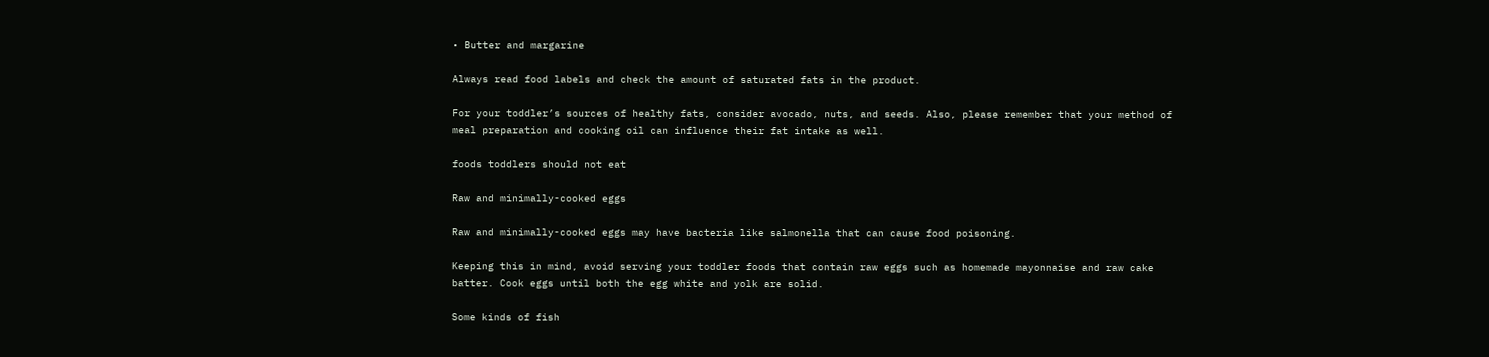• Butter and margarine

Always read food labels and check the amount of saturated fats in the product.

For your toddler’s sources of healthy fats, consider avocado, nuts, and seeds. Also, please remember that your method of meal preparation and cooking oil can influence their fat intake as well.

foods toddlers should not eat

Raw and minimally-cooked eggs

Raw and minimally-cooked eggs may have bacteria like salmonella that can cause food poisoning.

Keeping this in mind, avoid serving your toddler foods that contain raw eggs such as homemade mayonnaise and raw cake batter. Cook eggs until both the egg white and yolk are solid.

Some kinds of fish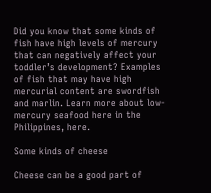Did you know that some kinds of fish have high levels of mercury that can negatively affect your toddler’s development? Examples of fish that may have high mercurial content are swordfish and marlin. Learn more about low-mercury seafood here in the Philippines, here.

Some kinds of cheese

Cheese can be a good part of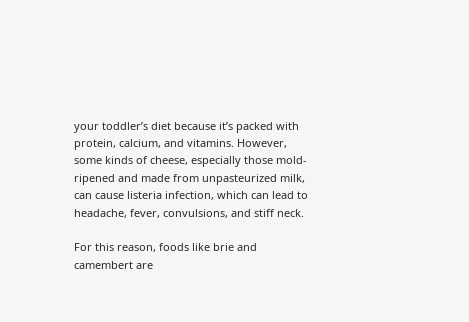your toddler’s diet because it’s packed with protein, calcium, and vitamins. However, some kinds of cheese, especially those mold-ripened and made from unpasteurized milk, can cause listeria infection, which can lead to headache, fever, convulsions, and stiff neck.

For this reason, foods like brie and camembert are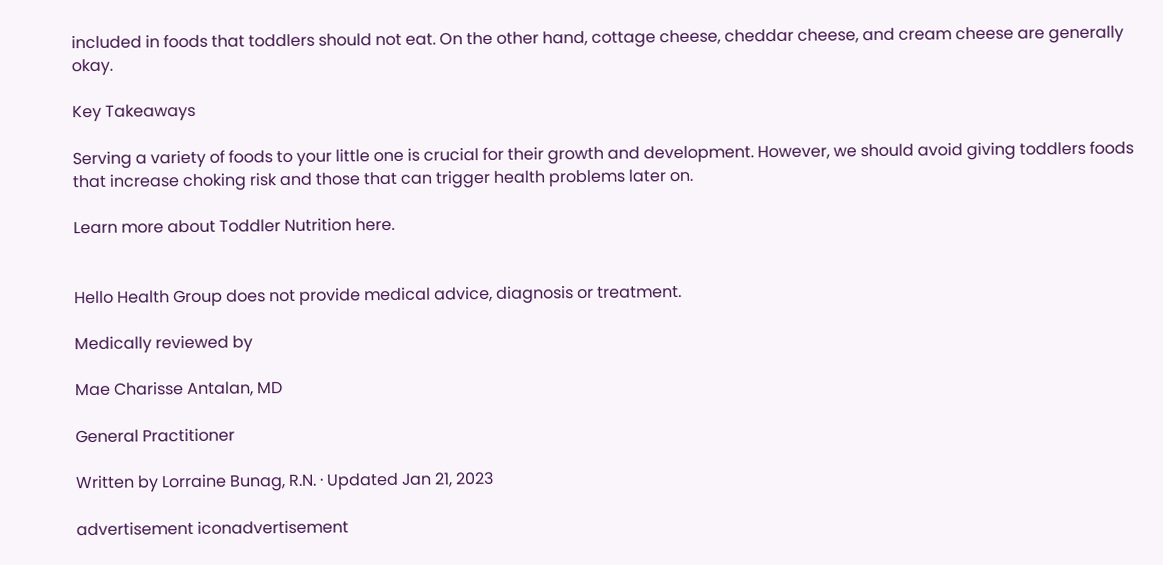included in foods that toddlers should not eat. On the other hand, cottage cheese, cheddar cheese, and cream cheese are generally okay.

Key Takeaways

Serving a variety of foods to your little one is crucial for their growth and development. However, we should avoid giving toddlers foods that increase choking risk and those that can trigger health problems later on.

Learn more about Toddler Nutrition here.


Hello Health Group does not provide medical advice, diagnosis or treatment.

Medically reviewed by

Mae Charisse Antalan, MD

General Practitioner

Written by Lorraine Bunag, R.N. · Updated Jan 21, 2023

advertisement iconadvertisement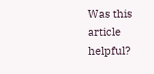Was this article helpful?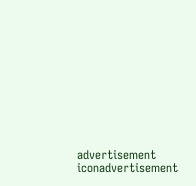advertisement iconadvertisement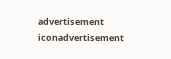advertisement iconadvertisement